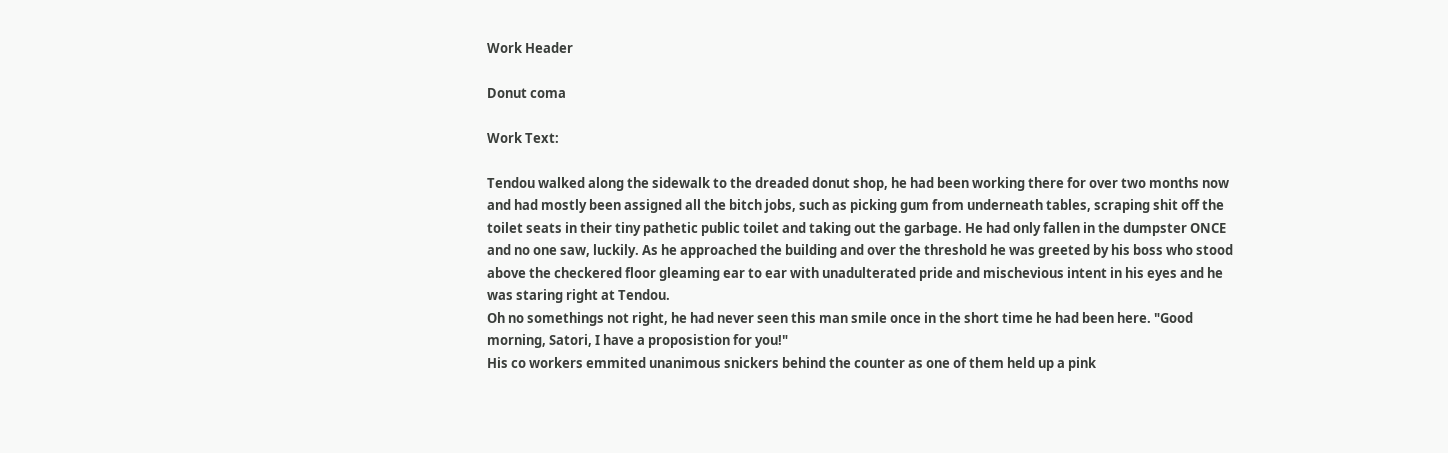Work Header

Donut coma

Work Text:

Tendou walked along the sidewalk to the dreaded donut shop, he had been working there for over two months now and had mostly been assigned all the bitch jobs, such as picking gum from underneath tables, scraping shit off the toilet seats in their tiny pathetic public toilet and taking out the garbage. He had only fallen in the dumpster ONCE and no one saw, luckily. As he approached the building and over the threshold he was greeted by his boss who stood above the checkered floor gleaming ear to ear with unadulterated pride and mischevious intent in his eyes and he was staring right at Tendou.
Oh no somethings not right, he had never seen this man smile once in the short time he had been here. "Good morning, Satori, I have a proposistion for you!"
His co workers emmited unanimous snickers behind the counter as one of them held up a pink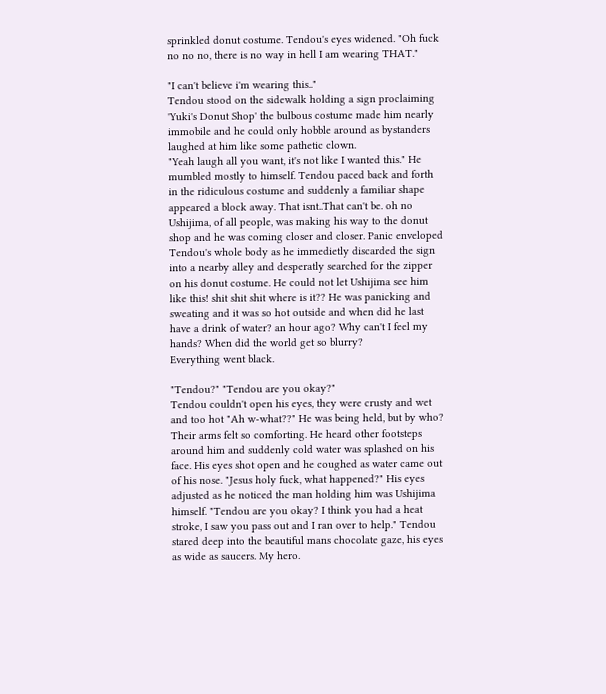sprinkled donut costume. Tendou's eyes widened. "Oh fuck no no no, there is no way in hell I am wearing THAT."

"I can't believe i'm wearing this.."
Tendou stood on the sidewalk holding a sign proclaiming 'Yuki's Donut Shop' the bulbous costume made him nearly immobile and he could only hobble around as bystanders laughed at him like some pathetic clown.
"Yeah laugh all you want, it's not like I wanted this." He mumbled mostly to himself. Tendou paced back and forth in the ridiculous costume and suddenly a familiar shape appeared a block away. That isnt..That can't be. oh no
Ushijima, of all people, was making his way to the donut shop and he was coming closer and closer. Panic enveloped Tendou's whole body as he immedietly discarded the sign into a nearby alley and desperatly searched for the zipper on his donut costume. He could not let Ushijima see him like this! shit shit shit where is it?? He was panicking and sweating and it was so hot outside and when did he last have a drink of water? an hour ago? Why can't I feel my hands? When did the world get so blurry?
Everything went black.

"Tendou?" "Tendou are you okay?"
Tendou couldn't open his eyes, they were crusty and wet and too hot "Ah w-what??" He was being held, but by who? Their arms felt so comforting. He heard other footsteps around him and suddenly cold water was splashed on his face. His eyes shot open and he coughed as water came out of his nose. "Jesus holy fuck, what happened?" His eyes adjusted as he noticed the man holding him was Ushijima himself. "Tendou are you okay? I think you had a heat stroke, I saw you pass out and I ran over to help." Tendou stared deep into the beautiful mans chocolate gaze, his eyes as wide as saucers. My hero.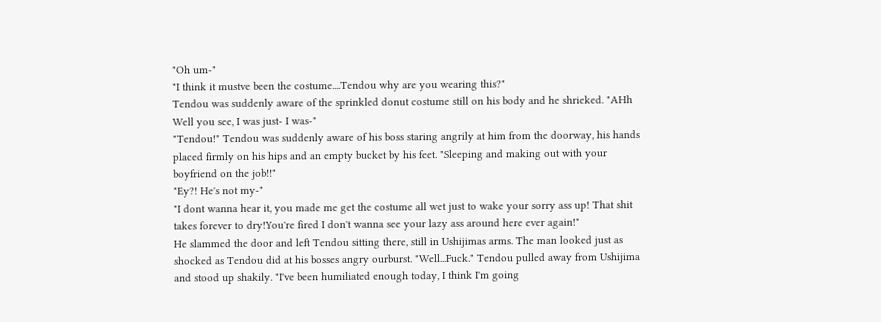"Oh um-"
"I think it mustve been the costume....Tendou why are you wearing this?"
Tendou was suddenly aware of the sprinkled donut costume still on his body and he shrieked. "AHh Well you see, I was just- I was-"
"Tendou!" Tendou was suddenly aware of his boss staring angrily at him from the doorway, his hands placed firmly on his hips and an empty bucket by his feet. "Sleeping and making out with your boyfriend on the job!!"
"Ey?! He's not my-"
"I dont wanna hear it, you made me get the costume all wet just to wake your sorry ass up! That shit takes forever to dry!You're fired I don't wanna see your lazy ass around here ever again!"
He slammed the door and left Tendou sitting there, still in Ushijimas arms. The man looked just as shocked as Tendou did at his bosses angry ourburst. "Well...Fuck." Tendou pulled away from Ushijima and stood up shakily. "I've been humiliated enough today, I think I'm going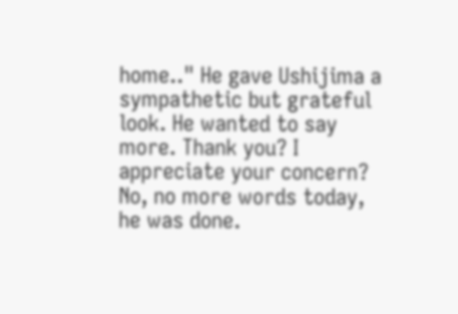home.." He gave Ushijima a sympathetic but grateful look. He wanted to say more. Thank you? I appreciate your concern? No, no more words today, he was done.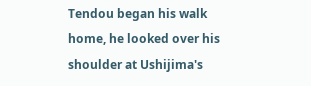Tendou began his walk home, he looked over his shoulder at Ushijima's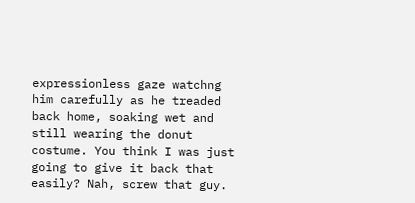expressionless gaze watchng him carefully as he treaded back home, soaking wet and still wearing the donut costume. You think I was just going to give it back that easily? Nah, screw that guy.